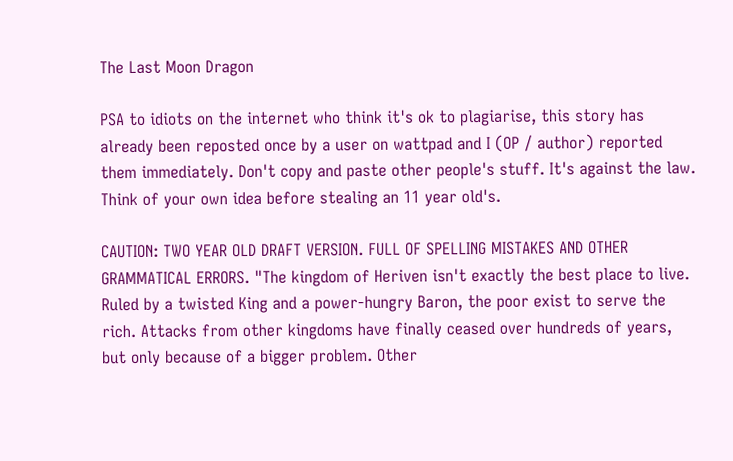The Last Moon Dragon

PSA to idiots on the internet who think it's ok to plagiarise, this story has already been reposted once by a user on wattpad and I (OP / author) reported them immediately. Don't copy and paste other people's stuff. It's against the law. Think of your own idea before stealing an 11 year old's.

CAUTION: TWO YEAR OLD DRAFT VERSION. FULL OF SPELLING MISTAKES AND OTHER GRAMMATICAL ERRORS. "The kingdom of Heriven isn't exactly the best place to live. Ruled by a twisted King and a power-hungry Baron, the poor exist to serve the rich. Attacks from other kingdoms have finally ceased over hundreds of years, but only because of a bigger problem. Other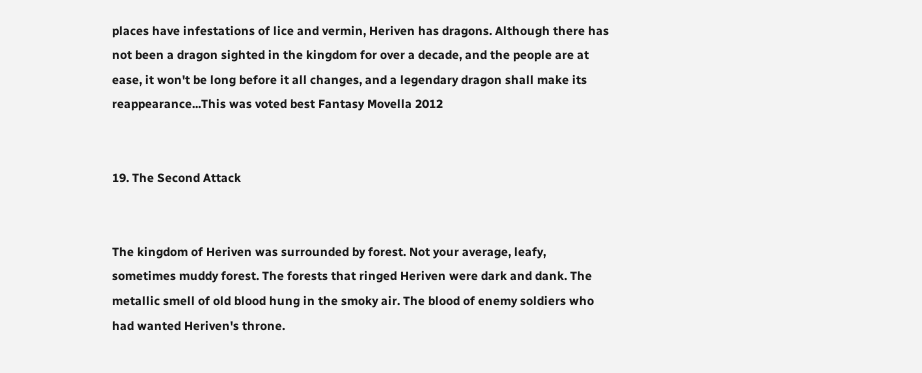places have infestations of lice and vermin, Heriven has dragons. Although there has not been a dragon sighted in the kingdom for over a decade, and the people are at ease, it won't be long before it all changes, and a legendary dragon shall make its reappearance...This was voted best Fantasy Movella 2012


19. The Second Attack


The kingdom of Heriven was surrounded by forest. Not your average, leafy, sometimes muddy forest. The forests that ringed Heriven were dark and dank. The metallic smell of old blood hung in the smoky air. The blood of enemy soldiers who had wanted Heriven's throne.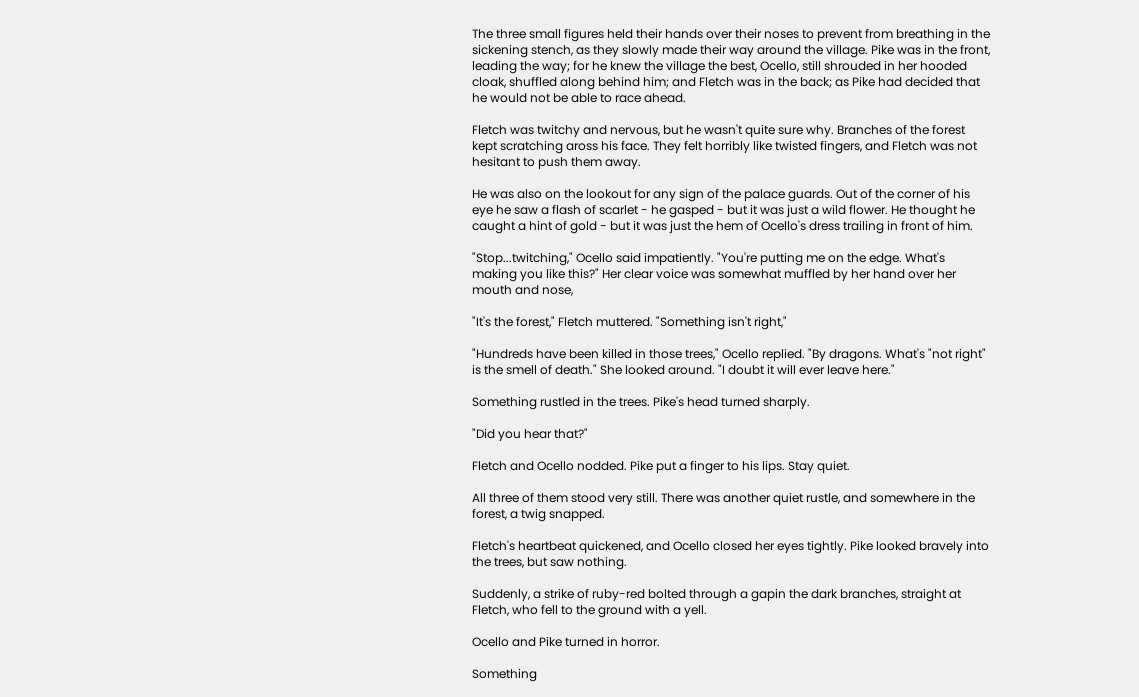The three small figures held their hands over their noses to prevent from breathing in the sickening stench, as they slowly made their way around the village. Pike was in the front, leading the way; for he knew the village the best, Ocello, still shrouded in her hooded cloak, shuffled along behind him; and Fletch was in the back; as Pike had decided that he would not be able to race ahead.

Fletch was twitchy and nervous, but he wasn't quite sure why. Branches of the forest kept scratching aross his face. They felt horribly like twisted fingers, and Fletch was not hesitant to push them away.

He was also on the lookout for any sign of the palace guards. Out of the corner of his eye he saw a flash of scarlet - he gasped - but it was just a wild flower. He thought he caught a hint of gold - but it was just the hem of Ocello's dress trailing in front of him.

"Stop...twitching," Ocello said impatiently. "You're putting me on the edge. What's making you like this?" Her clear voice was somewhat muffled by her hand over her mouth and nose,

"It's the forest," Fletch muttered. "Something isn't right,"

"Hundreds have been killed in those trees," Ocello replied. "By dragons. What's "not right" is the smell of death." She looked around. "I doubt it will ever leave here."

Something rustled in the trees. Pike's head turned sharply.

"Did you hear that?"

Fletch and Ocello nodded. Pike put a finger to his lips. Stay quiet.

All three of them stood very still. There was another quiet rustle, and somewhere in the forest, a twig snapped.

Fletch's heartbeat quickened, and Ocello closed her eyes tightly. Pike looked bravely into the trees, but saw nothing.

Suddenly, a strike of ruby-red bolted through a gapin the dark branches, straight at Fletch, who fell to the ground with a yell.

Ocello and Pike turned in horror.

Something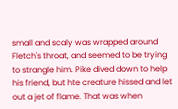small and scaly was wrapped around Fletch's throat, and seemed to be trying to strangle him. Pike dived down to help his friend, but hte creature hissed and let out a jet of flame. That was when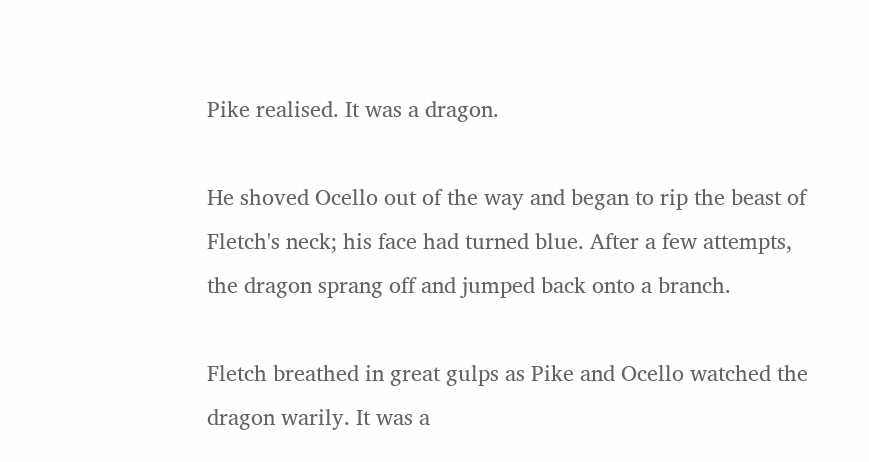Pike realised. It was a dragon.

He shoved Ocello out of the way and began to rip the beast of Fletch's neck; his face had turned blue. After a few attempts, the dragon sprang off and jumped back onto a branch.

Fletch breathed in great gulps as Pike and Ocello watched the dragon warily. It was a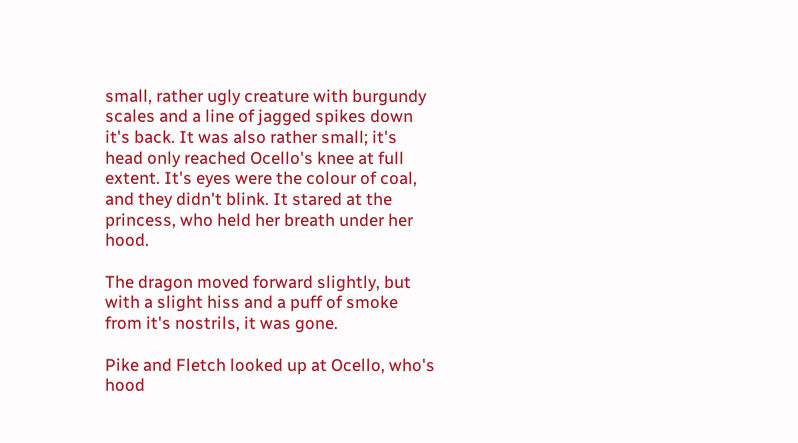small, rather ugly creature with burgundy scales and a line of jagged spikes down it's back. It was also rather small; it's head only reached Ocello's knee at full extent. It's eyes were the colour of coal, and they didn't blink. It stared at the princess, who held her breath under her hood.

The dragon moved forward slightly, but with a slight hiss and a puff of smoke from it's nostrils, it was gone.

Pike and Fletch looked up at Ocello, who's hood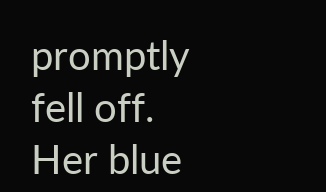promptly fell off. Her blue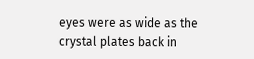eyes were as wide as the crystal plates back in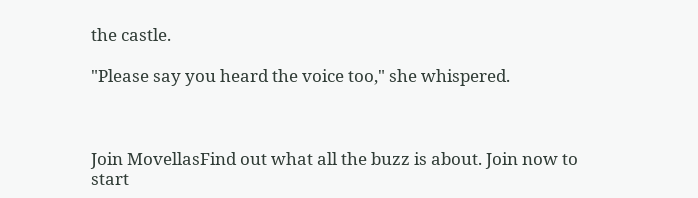the castle.

"Please say you heard the voice too," she whispered.



Join MovellasFind out what all the buzz is about. Join now to start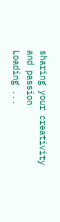sharing your creativity and passion
Loading ...